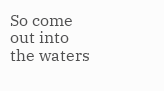So come out into the waters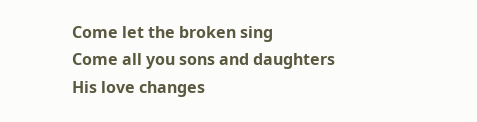Come let the broken sing
Come all you sons and daughters
His love changes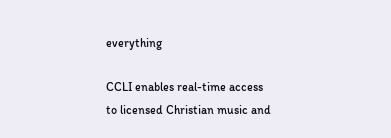everything

CCLI enables real-time access to licensed Christian music and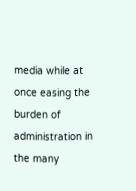media while at once easing the burden of administration in the many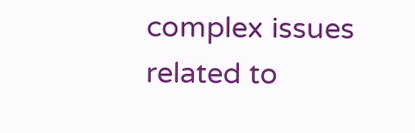complex issues related to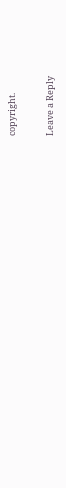copyright.

Leave a Reply